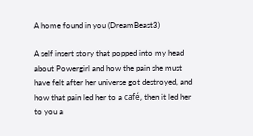A home found in you (DreamBeast3)

A self insert story that popped into my head about Powergirl and how the pain she must have felt after her universe got destroyed, and how that pain led her to a café, then it led her to you a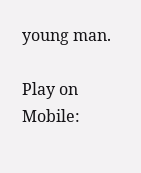young man.

Play on Mobile: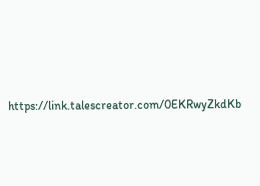https://link.talescreator.com/0EKRwyZkdKb